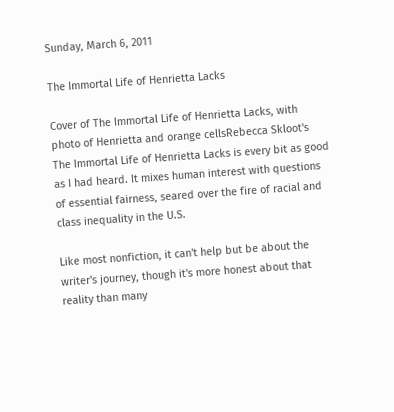Sunday, March 6, 2011

The Immortal Life of Henrietta Lacks

Cover of The Immortal Life of Henrietta Lacks, with photo of Henrietta and orange cellsRebecca Skloot's The Immortal Life of Henrietta Lacks is every bit as good as I had heard. It mixes human interest with questions of essential fairness, seared over the fire of racial and class inequality in the U.S.

Like most nonfiction, it can't help but be about the writer's journey, though it's more honest about that reality than many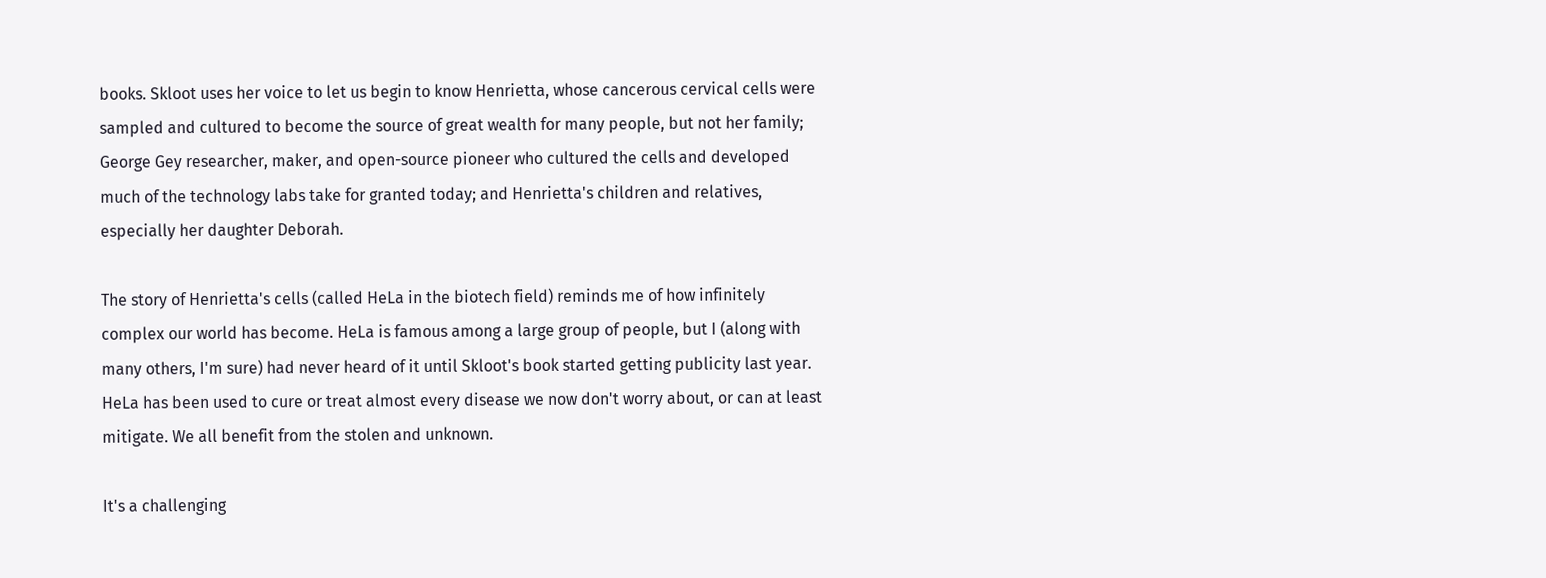books. Skloot uses her voice to let us begin to know Henrietta, whose cancerous cervical cells were sampled and cultured to become the source of great wealth for many people, but not her family; George Gey researcher, maker, and open-source pioneer who cultured the cells and developed much of the technology labs take for granted today; and Henrietta's children and relatives, especially her daughter Deborah.

The story of Henrietta's cells (called HeLa in the biotech field) reminds me of how infinitely complex our world has become. HeLa is famous among a large group of people, but I (along with many others, I'm sure) had never heard of it until Skloot's book started getting publicity last year. HeLa has been used to cure or treat almost every disease we now don't worry about, or can at least mitigate. We all benefit from the stolen and unknown.

It's a challenging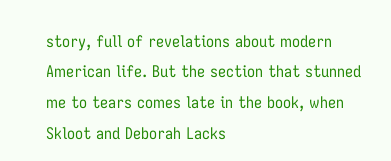story, full of revelations about modern American life. But the section that stunned me to tears comes late in the book, when Skloot and Deborah Lacks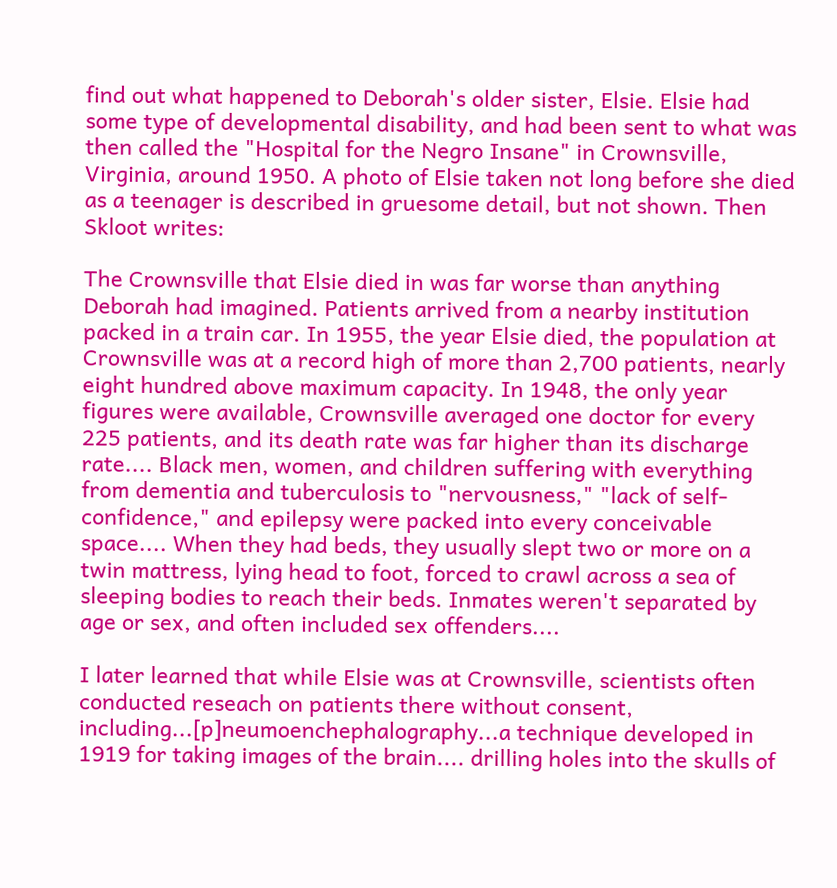find out what happened to Deborah's older sister, Elsie. Elsie had some type of developmental disability, and had been sent to what was then called the "Hospital for the Negro Insane" in Crownsville, Virginia, around 1950. A photo of Elsie taken not long before she died as a teenager is described in gruesome detail, but not shown. Then Skloot writes:

The Crownsville that Elsie died in was far worse than anything Deborah had imagined. Patients arrived from a nearby institution packed in a train car. In 1955, the year Elsie died, the population at Crownsville was at a record high of more than 2,700 patients, nearly eight hundred above maximum capacity. In 1948, the only year figures were available, Crownsville averaged one doctor for every 225 patients, and its death rate was far higher than its discharge rate.... Black men, women, and children suffering with everything from dementia and tuberculosis to "nervousness," "lack of self-confidence," and epilepsy were packed into every conceivable space.... When they had beds, they usually slept two or more on a twin mattress, lying head to foot, forced to crawl across a sea of sleeping bodies to reach their beds. Inmates weren't separated by age or sex, and often included sex offenders....

I later learned that while Elsie was at Crownsville, scientists often conducted reseach on patients there without consent, including...[p]neumoenchephalography...a technique developed in 1919 for taking images of the brain.... drilling holes into the skulls of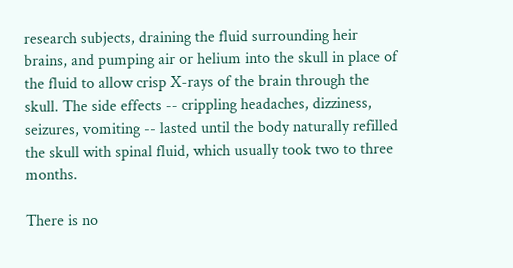research subjects, draining the fluid surrounding heir brains, and pumping air or helium into the skull in place of the fluid to allow crisp X-rays of the brain through the skull. The side effects -- crippling headaches, dizziness, seizures, vomiting -- lasted until the body naturally refilled the skull with spinal fluid, which usually took two to three months.

There is no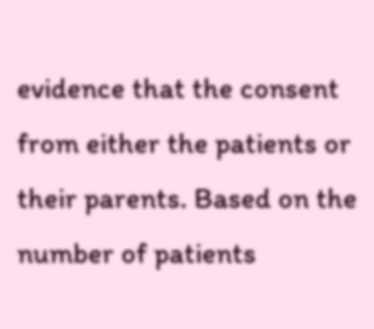evidence that the consent from either the patients or their parents. Based on the number of patients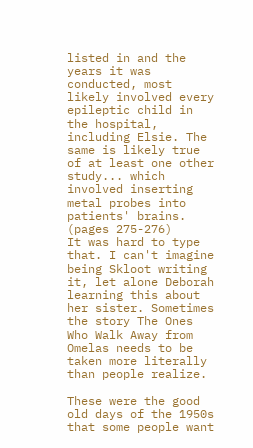listed in and the years it was conducted, most likely involved every epileptic child in the hospital, including Elsie. The same is likely true of at least one other study... which involved inserting metal probes into patients' brains. (pages 275-276)
It was hard to type that. I can't imagine being Skloot writing it, let alone Deborah learning this about her sister. Sometimes the story The Ones Who Walk Away from Omelas needs to be taken more literally than people realize.

These were the good old days of the 1950s that some people want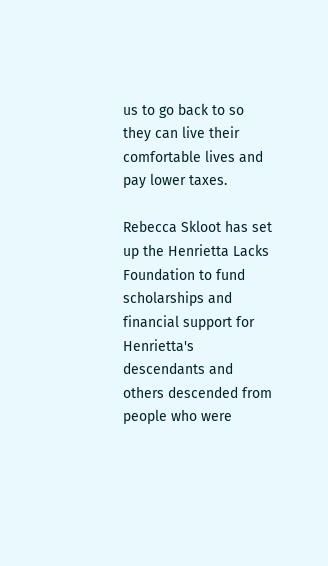us to go back to so they can live their comfortable lives and pay lower taxes.

Rebecca Skloot has set up the Henrietta Lacks Foundation to fund scholarships and financial support for Henrietta's descendants and others descended from people who were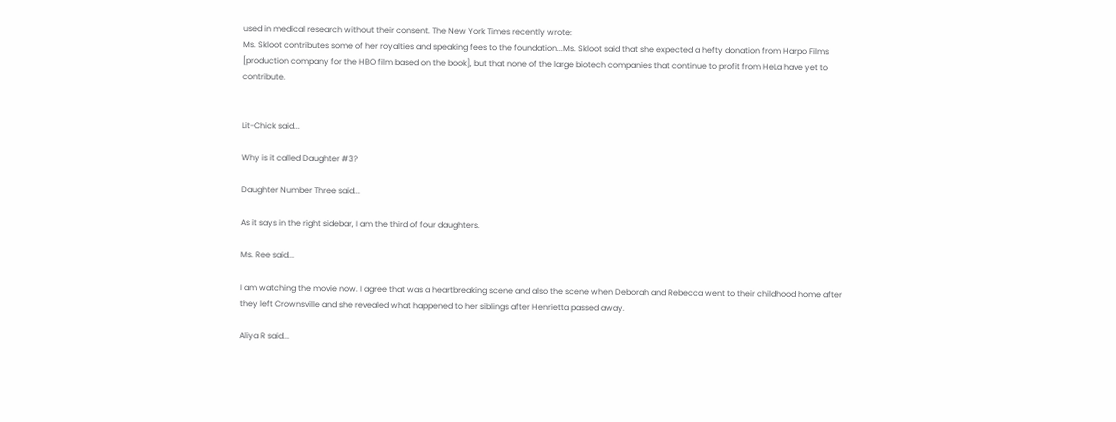used in medical research without their consent. The New York Times recently wrote:
Ms. Skloot contributes some of her royalties and speaking fees to the foundation...Ms. Skloot said that she expected a hefty donation from Harpo Films [production company for the HBO film based on the book], but that none of the large biotech companies that continue to profit from HeLa have yet to contribute.


Lit-Chick said...

Why is it called Daughter #3?

Daughter Number Three said...

As it says in the right sidebar, I am the third of four daughters.

Ms. Ree said...

I am watching the movie now. I agree that was a heartbreaking scene and also the scene when Deborah and Rebecca went to their childhood home after they left Crownsville and she revealed what happened to her siblings after Henrietta passed away.

Aliya R said...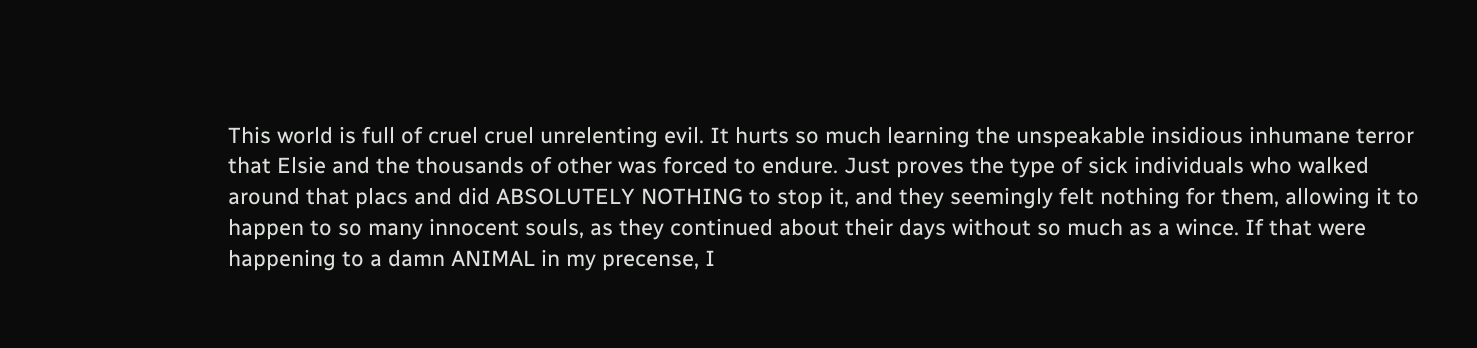This world is full of cruel cruel unrelenting evil. It hurts so much learning the unspeakable insidious inhumane terror that Elsie and the thousands of other was forced to endure. Just proves the type of sick individuals who walked around that placs and did ABSOLUTELY NOTHING to stop it, and they seemingly felt nothing for them, allowing it to happen to so many innocent souls, as they continued about their days without so much as a wince. If that were happening to a damn ANIMAL in my precense, I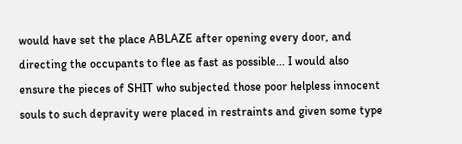would have set the place ABLAZE after opening every door, and directing the occupants to flee as fast as possible... I would also ensure the pieces of SHIT who subjected those poor helpless innocent souls to such depravity were placed in restraints and given some type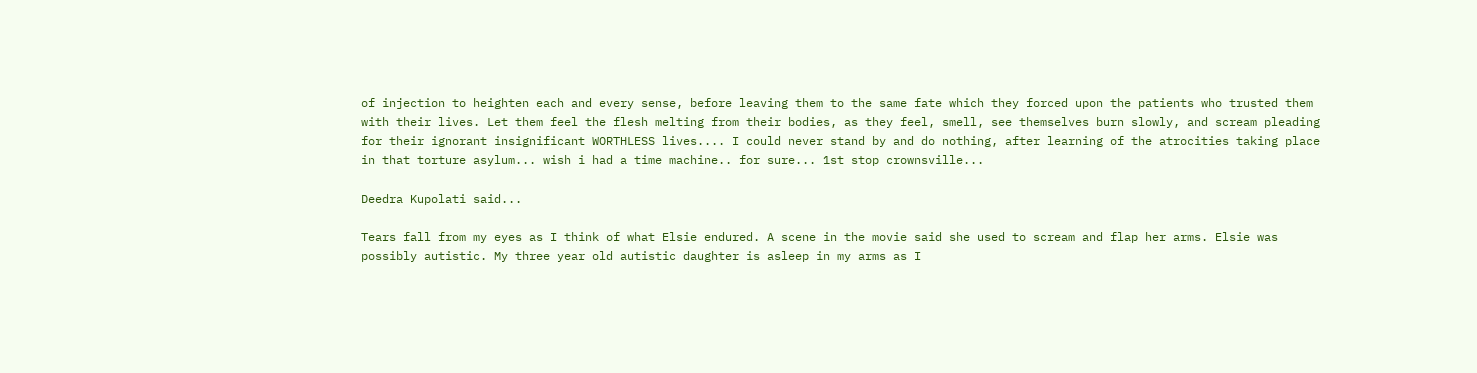of injection to heighten each and every sense, before leaving them to the same fate which they forced upon the patients who trusted them with their lives. Let them feel the flesh melting from their bodies, as they feel, smell, see themselves burn slowly, and scream pleading for their ignorant insignificant WORTHLESS lives.... I could never stand by and do nothing, after learning of the atrocities taking place in that torture asylum... wish i had a time machine.. for sure... 1st stop crownsville...

Deedra Kupolati said...

Tears fall from my eyes as I think of what Elsie endured. A scene in the movie said she used to scream and flap her arms. Elsie was possibly autistic. My three year old autistic daughter is asleep in my arms as I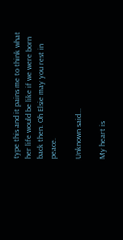type this and it pains me to think what her life would be like if we were born back then. Oh Elsie may you rest in peace.

Unknown said...

My heart is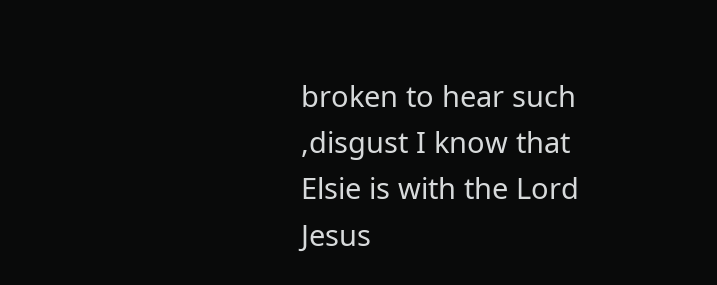broken to hear such ,disgust I know that Elsie is with the Lord Jesus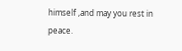himself ,and may you rest in peace.